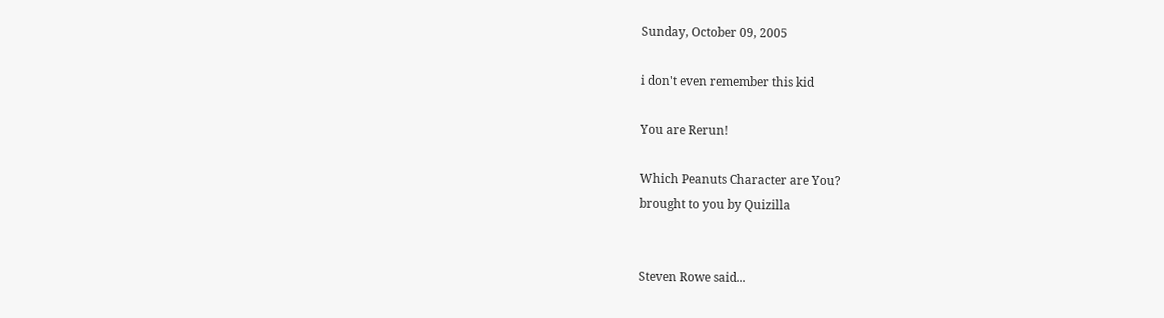Sunday, October 09, 2005

i don't even remember this kid

You are Rerun!

Which Peanuts Character are You?
brought to you by Quizilla


Steven Rowe said...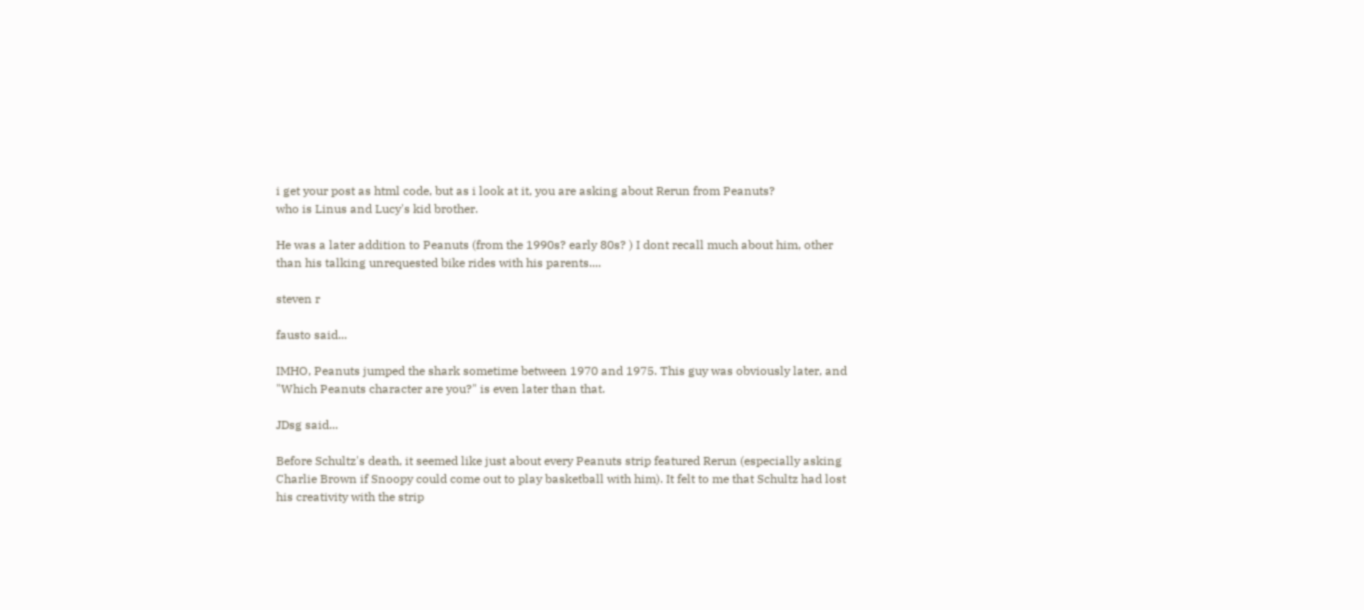i get your post as html code, but as i look at it, you are asking about Rerun from Peanuts?
who is Linus and Lucy's kid brother.

He was a later addition to Peanuts (from the 1990s? early 80s? ) I dont recall much about him, other than his talking unrequested bike rides with his parents....

steven r

fausto said...

IMHO, Peanuts jumped the shark sometime between 1970 and 1975. This guy was obviously later, and "Which Peanuts character are you?" is even later than that.

JDsg said...

Before Schultz's death, it seemed like just about every Peanuts strip featured Rerun (especially asking Charlie Brown if Snoopy could come out to play basketball with him). It felt to me that Schultz had lost his creativity with the strip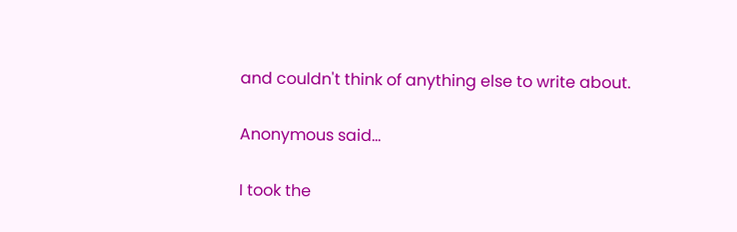and couldn't think of anything else to write about.

Anonymous said...

I took the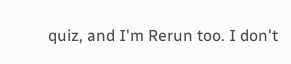quiz, and I'm Rerun too. I don't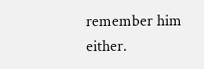remember him either.